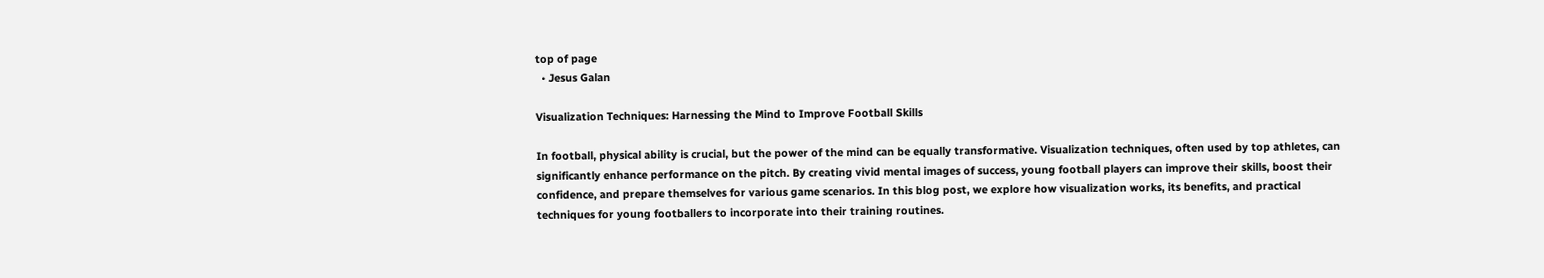top of page
  • Jesus Galan

Visualization Techniques: Harnessing the Mind to Improve Football Skills

In football, physical ability is crucial, but the power of the mind can be equally transformative. Visualization techniques, often used by top athletes, can significantly enhance performance on the pitch. By creating vivid mental images of success, young football players can improve their skills, boost their confidence, and prepare themselves for various game scenarios. In this blog post, we explore how visualization works, its benefits, and practical techniques for young footballers to incorporate into their training routines.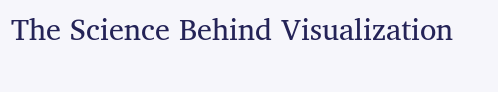The Science Behind Visualization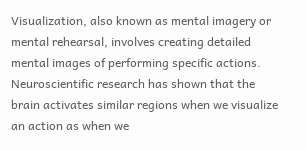Visualization, also known as mental imagery or mental rehearsal, involves creating detailed mental images of performing specific actions. Neuroscientific research has shown that the brain activates similar regions when we visualize an action as when we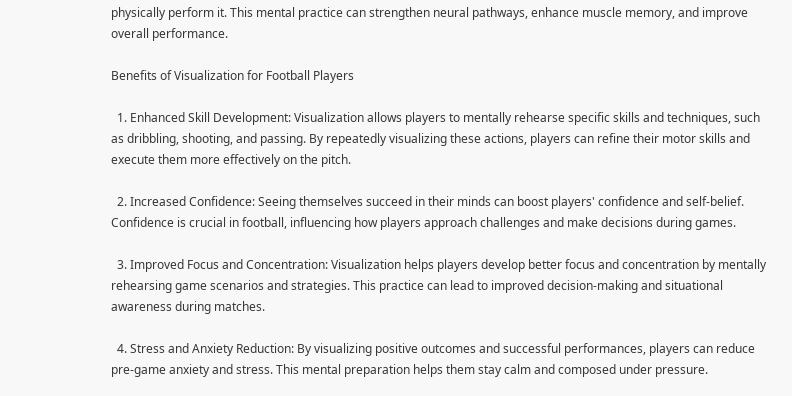physically perform it. This mental practice can strengthen neural pathways, enhance muscle memory, and improve overall performance.

Benefits of Visualization for Football Players

  1. Enhanced Skill Development: Visualization allows players to mentally rehearse specific skills and techniques, such as dribbling, shooting, and passing. By repeatedly visualizing these actions, players can refine their motor skills and execute them more effectively on the pitch.

  2. Increased Confidence: Seeing themselves succeed in their minds can boost players' confidence and self-belief. Confidence is crucial in football, influencing how players approach challenges and make decisions during games.

  3. Improved Focus and Concentration: Visualization helps players develop better focus and concentration by mentally rehearsing game scenarios and strategies. This practice can lead to improved decision-making and situational awareness during matches.

  4. Stress and Anxiety Reduction: By visualizing positive outcomes and successful performances, players can reduce pre-game anxiety and stress. This mental preparation helps them stay calm and composed under pressure.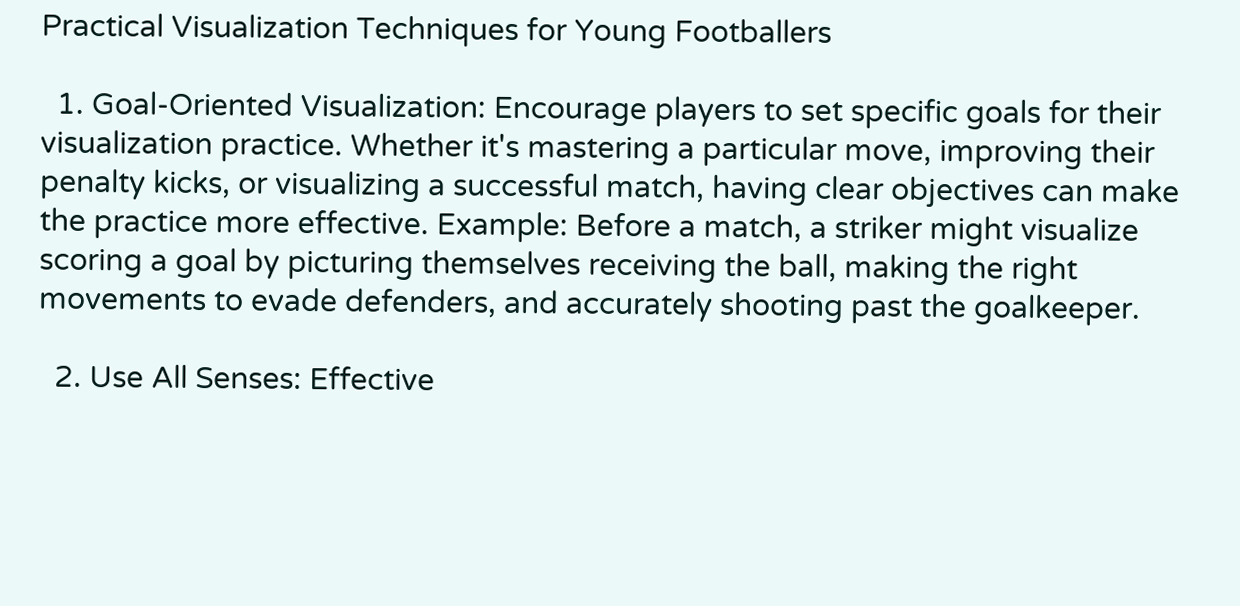Practical Visualization Techniques for Young Footballers

  1. Goal-Oriented Visualization: Encourage players to set specific goals for their visualization practice. Whether it's mastering a particular move, improving their penalty kicks, or visualizing a successful match, having clear objectives can make the practice more effective. Example: Before a match, a striker might visualize scoring a goal by picturing themselves receiving the ball, making the right movements to evade defenders, and accurately shooting past the goalkeeper.

  2. Use All Senses: Effective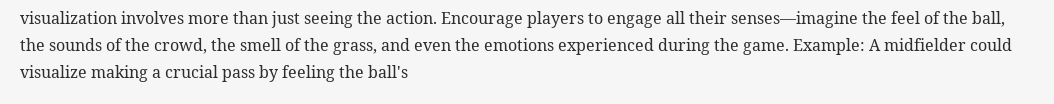visualization involves more than just seeing the action. Encourage players to engage all their senses—imagine the feel of the ball, the sounds of the crowd, the smell of the grass, and even the emotions experienced during the game. Example: A midfielder could visualize making a crucial pass by feeling the ball's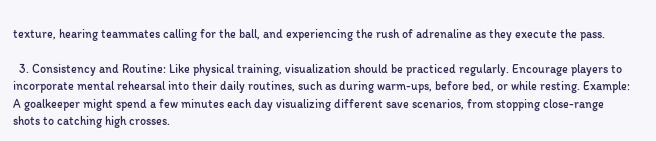texture, hearing teammates calling for the ball, and experiencing the rush of adrenaline as they execute the pass.

  3. Consistency and Routine: Like physical training, visualization should be practiced regularly. Encourage players to incorporate mental rehearsal into their daily routines, such as during warm-ups, before bed, or while resting. Example: A goalkeeper might spend a few minutes each day visualizing different save scenarios, from stopping close-range shots to catching high crosses.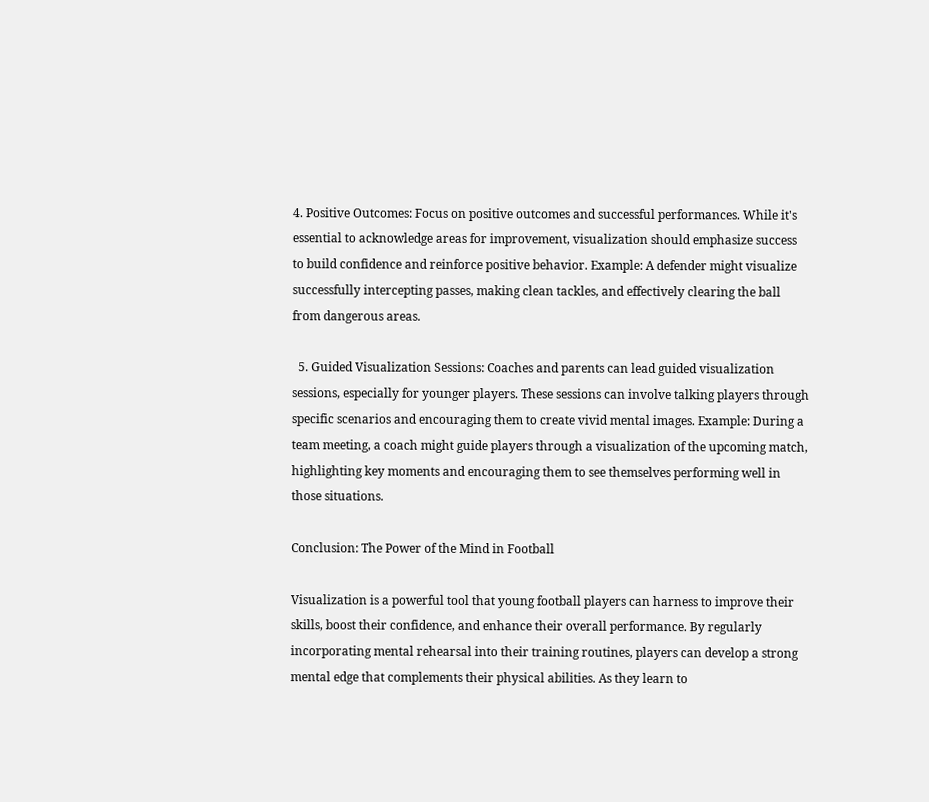4. Positive Outcomes: Focus on positive outcomes and successful performances. While it's essential to acknowledge areas for improvement, visualization should emphasize success to build confidence and reinforce positive behavior. Example: A defender might visualize successfully intercepting passes, making clean tackles, and effectively clearing the ball from dangerous areas.

  5. Guided Visualization Sessions: Coaches and parents can lead guided visualization sessions, especially for younger players. These sessions can involve talking players through specific scenarios and encouraging them to create vivid mental images. Example: During a team meeting, a coach might guide players through a visualization of the upcoming match, highlighting key moments and encouraging them to see themselves performing well in those situations.

Conclusion: The Power of the Mind in Football

Visualization is a powerful tool that young football players can harness to improve their skills, boost their confidence, and enhance their overall performance. By regularly incorporating mental rehearsal into their training routines, players can develop a strong mental edge that complements their physical abilities. As they learn to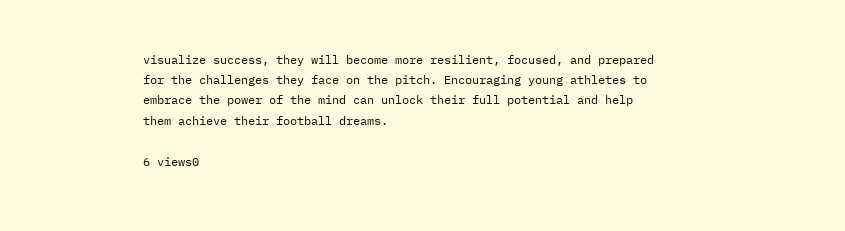visualize success, they will become more resilient, focused, and prepared for the challenges they face on the pitch. Encouraging young athletes to embrace the power of the mind can unlock their full potential and help them achieve their football dreams.

6 views0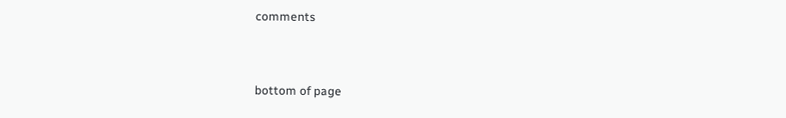comments


bottom of page